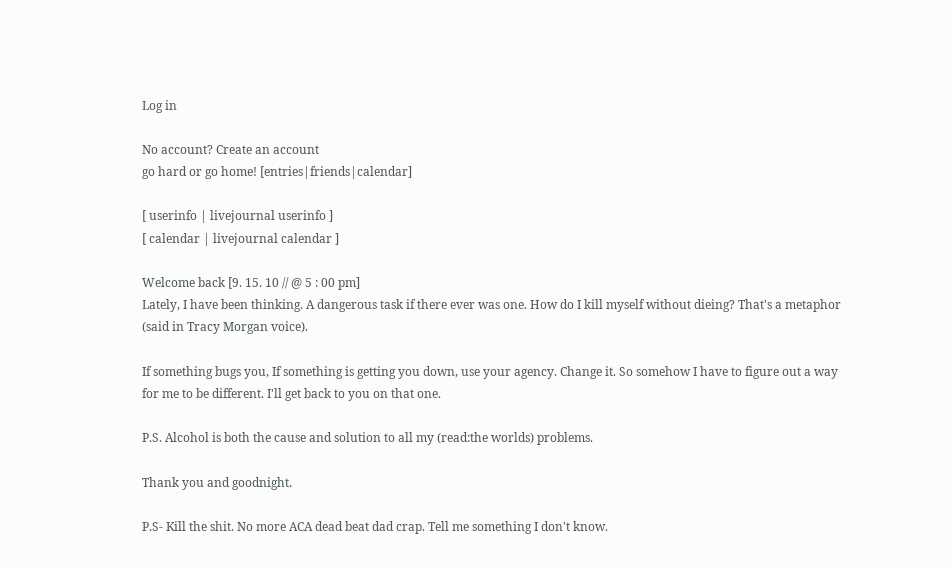Log in

No account? Create an account
go hard or go home! [entries|friends|calendar]

[ userinfo | livejournal userinfo ]
[ calendar | livejournal calendar ]

Welcome back [9. 15. 10 // @ 5 : 00 pm]
Lately, I have been thinking. A dangerous task if there ever was one. How do I kill myself without dieing? That's a metaphor (said in Tracy Morgan voice).

If something bugs you, If something is getting you down, use your agency. Change it. So somehow I have to figure out a way for me to be different. I'll get back to you on that one.

P.S. Alcohol is both the cause and solution to all my (read:the worlds) problems.

Thank you and goodnight.

P.S- Kill the shit. No more ACA dead beat dad crap. Tell me something I don't know.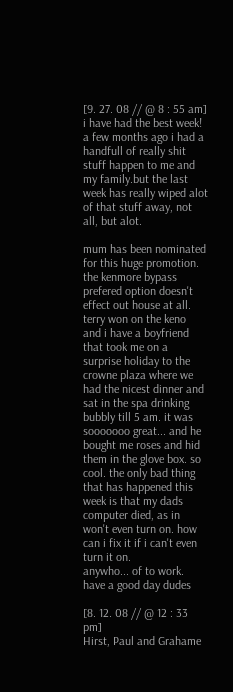[9. 27. 08 // @ 8 : 55 am]
i have had the best week!
a few months ago i had a handfull of really shit stuff happen to me and my family.but the last week has really wiped alot of that stuff away, not all, but alot.

mum has been nominated for this huge promotion.
the kenmore bypass prefered option doesn't effect out house at all.
terry won on the keno
and i have a boyfriend that took me on a surprise holiday to the crowne plaza where we had the nicest dinner and sat in the spa drinking bubbly till 5 am. it was sooooooo great... and he bought me roses and hid them in the glove box. so cool. the only bad thing that has happened this week is that my dads computer died, as in won't even turn on. how can i fix it if i can't even turn it on.
anywho... of to work. have a good day dudes

[8. 12. 08 // @ 12 : 33 pm]
Hirst, Paul and Grahame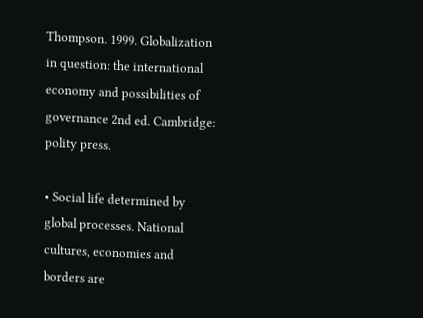Thompson. 1999. Globalization in question: the international economy and possibilities of governance 2nd ed. Cambridge: polity press.

• Social life determined by global processes. National cultures, economies and borders are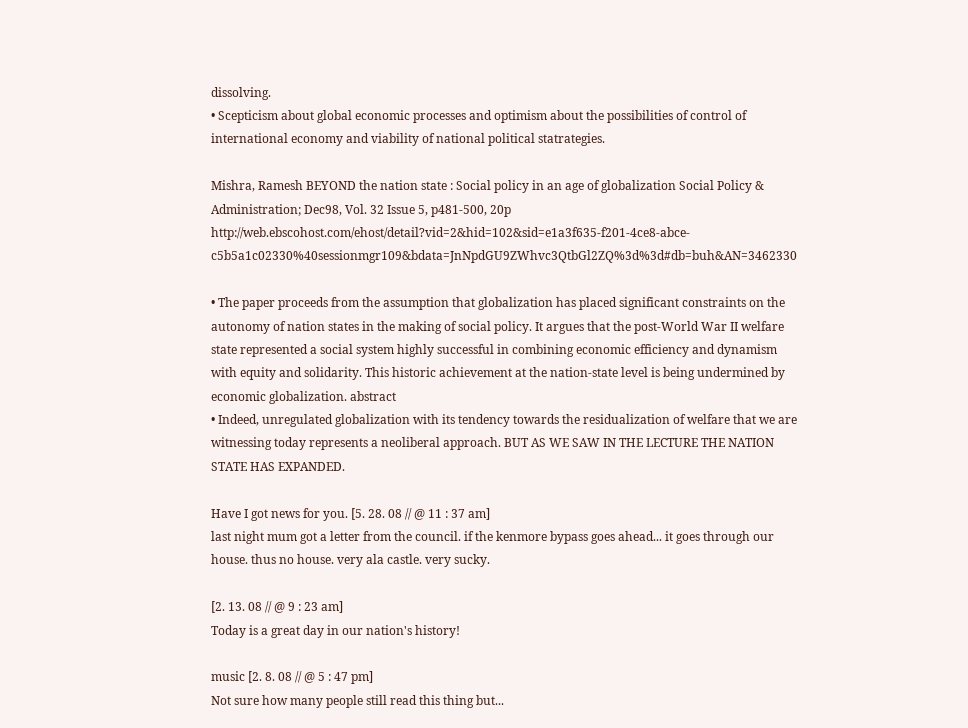dissolving.
• Scepticism about global economic processes and optimism about the possibilities of control of international economy and viability of national political statrategies.

Mishra, Ramesh BEYOND the nation state : Social policy in an age of globalization Social Policy & Administration; Dec98, Vol. 32 Issue 5, p481-500, 20p http://web.ebscohost.com/ehost/detail?vid=2&hid=102&sid=e1a3f635-f201-4ce8-abce-c5b5a1c02330%40sessionmgr109&bdata=JnNpdGU9ZWhvc3QtbGl2ZQ%3d%3d#db=buh&AN=3462330

• The paper proceeds from the assumption that globalization has placed significant constraints on the autonomy of nation states in the making of social policy. It argues that the post-World War II welfare state represented a social system highly successful in combining economic efficiency and dynamism with equity and solidarity. This historic achievement at the nation-state level is being undermined by economic globalization. abstract
• Indeed, unregulated globalization with its tendency towards the residualization of welfare that we are witnessing today represents a neoliberal approach. BUT AS WE SAW IN THE LECTURE THE NATION STATE HAS EXPANDED.

Have I got news for you. [5. 28. 08 // @ 11 : 37 am]
last night mum got a letter from the council. if the kenmore bypass goes ahead... it goes through our house. thus no house. very ala castle. very sucky.

[2. 13. 08 // @ 9 : 23 am]
Today is a great day in our nation's history!

music [2. 8. 08 // @ 5 : 47 pm]
Not sure how many people still read this thing but...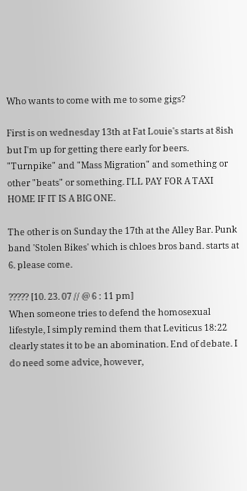Who wants to come with me to some gigs?

First is on wednesday 13th at Fat Louie's starts at 8ish but I'm up for getting there early for beers. "Turnpike" and "Mass Migration" and something or other "beats" or something. I'LL PAY FOR A TAXI HOME IF IT IS A BIG ONE.

The other is on Sunday the 17th at the Alley Bar. Punk band 'Stolen Bikes' which is chloes bros band. starts at 6. please come.

????? [10. 23. 07 // @ 6 : 11 pm]
When someone tries to defend the homosexual lifestyle, I simply remind them that Leviticus 18:22 clearly states it to be an abomination. End of debate. I do need some advice, however,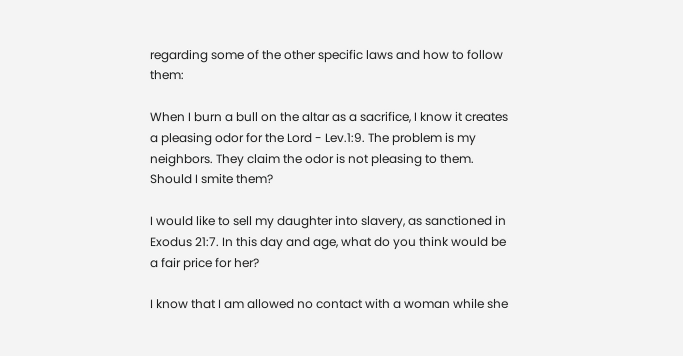regarding some of the other specific laws and how to follow them:

When I burn a bull on the altar as a sacrifice, I know it creates a pleasing odor for the Lord - Lev.1:9. The problem is my neighbors. They claim the odor is not pleasing to them. Should I smite them?

I would like to sell my daughter into slavery, as sanctioned in Exodus 21:7. In this day and age, what do you think would be a fair price for her?

I know that I am allowed no contact with a woman while she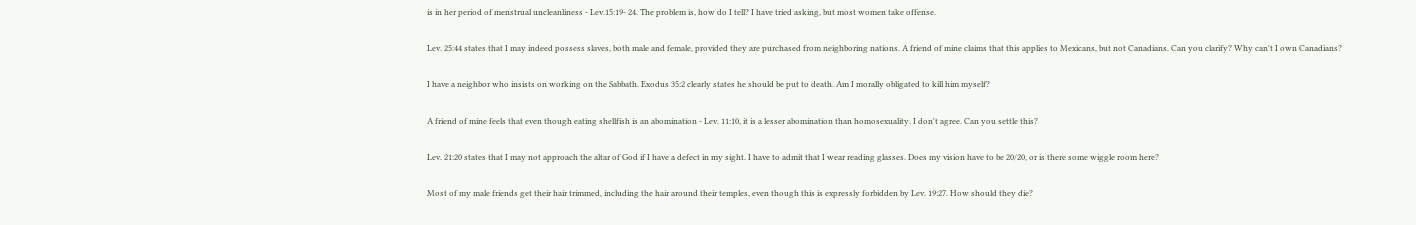is in her period of menstrual uncleanliness - Lev.15:19- 24. The problem is, how do I tell? I have tried asking, but most women take offense.

Lev. 25:44 states that I may indeed possess slaves, both male and female, provided they are purchased from neighboring nations. A friend of mine claims that this applies to Mexicans, but not Canadians. Can you clarify? Why can't I own Canadians?

I have a neighbor who insists on working on the Sabbath. Exodus 35:2 clearly states he should be put to death. Am I morally obligated to kill him myself?

A friend of mine feels that even though eating shellfish is an abomination - Lev. 11:10, it is a lesser abomination than homosexuality. I don't agree. Can you settle this?

Lev. 21:20 states that I may not approach the altar of God if I have a defect in my sight. I have to admit that I wear reading glasses. Does my vision have to be 20/20, or is there some wiggle room here?

Most of my male friends get their hair trimmed, including the hair around their temples, even though this is expressly forbidden by Lev. 19:27. How should they die?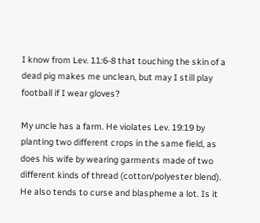I know from Lev. 11:6-8 that touching the skin of a dead pig makes me unclean, but may I still play football if I wear gloves?

My uncle has a farm. He violates Lev. 19:19 by planting two different crops in the same field, as does his wife by wearing garments made of two different kinds of thread (cotton/polyester blend). He also tends to curse and blaspheme a lot. Is it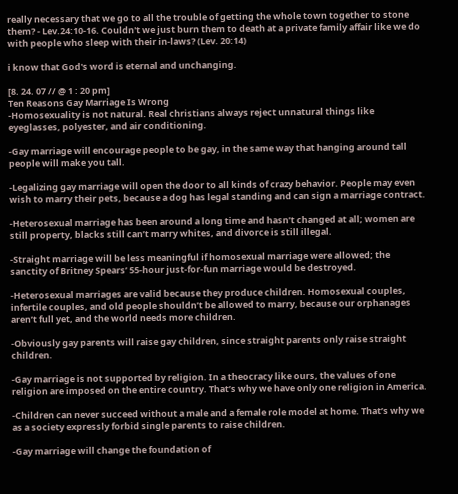really necessary that we go to all the trouble of getting the whole town together to stone them? - Lev.24:10-16. Couldn't we just burn them to death at a private family affair like we do with people who sleep with their in-laws? (Lev. 20:14)

i know that God's word is eternal and unchanging.

[8. 24. 07 // @ 1 : 20 pm]
Ten Reasons Gay Marriage Is Wrong
-Homosexuality is not natural. Real christians always reject unnatural things like eyeglasses, polyester, and air conditioning.

-Gay marriage will encourage people to be gay, in the same way that hanging around tall people will make you tall.

-Legalizing gay marriage will open the door to all kinds of crazy behavior. People may even wish to marry their pets, because a dog has legal standing and can sign a marriage contract.

-Heterosexual marriage has been around a long time and hasn’t changed at all; women are still property, blacks still can’t marry whites, and divorce is still illegal.

-Straight marriage will be less meaningful if homosexual marriage were allowed; the sanctity of Britney Spears’ 55-hour just-for-fun marriage would be destroyed.

-Heterosexual marriages are valid because they produce children. Homosexual couples, infertile couples, and old people shouldn’t be allowed to marry, because our orphanages aren’t full yet, and the world needs more children.

-Obviously gay parents will raise gay children, since straight parents only raise straight children.

-Gay marriage is not supported by religion. In a theocracy like ours, the values of one religion are imposed on the entire country. That’s why we have only one religion in America.

-Children can never succeed without a male and a female role model at home. That’s why we as a society expressly forbid single parents to raise children.

-Gay marriage will change the foundation of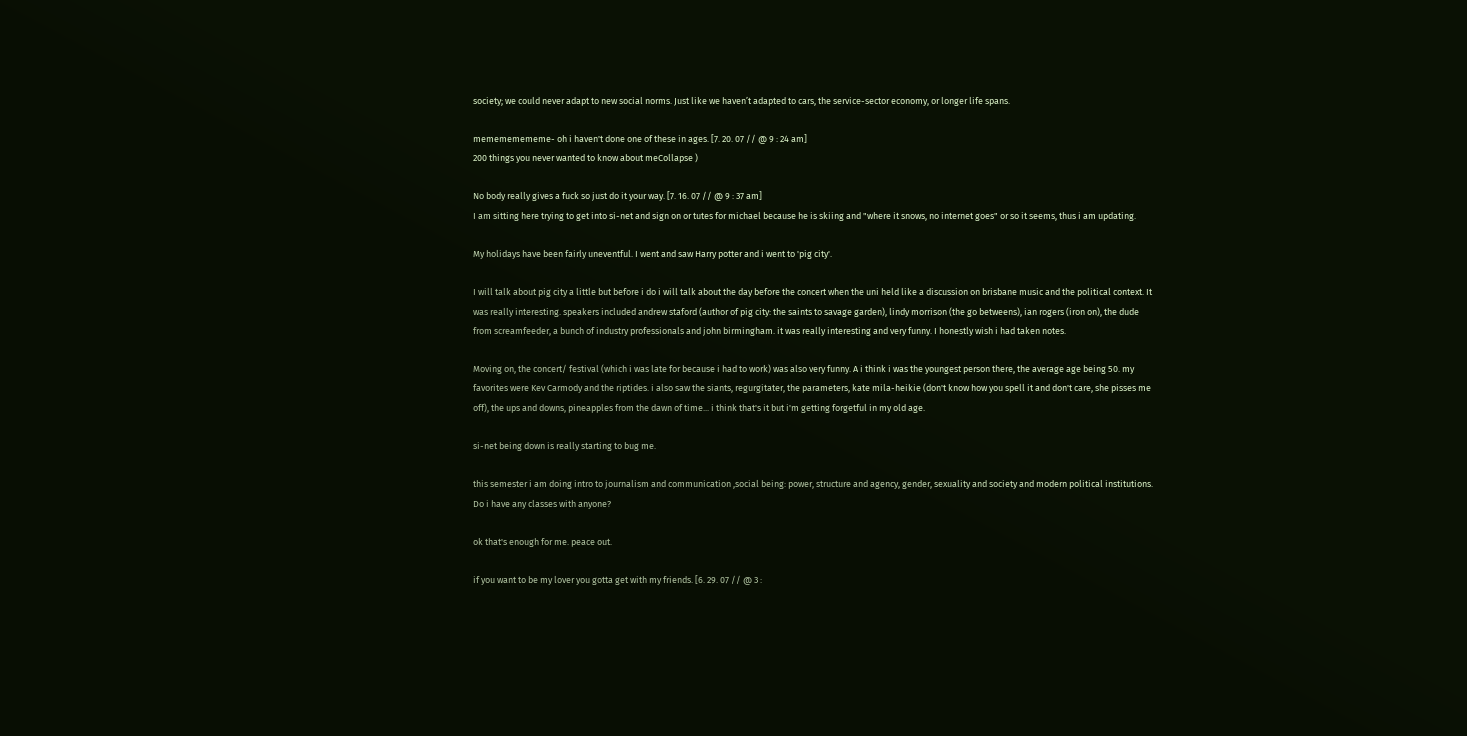society; we could never adapt to new social norms. Just like we haven’t adapted to cars, the service-sector economy, or longer life spans.

memememememe- oh i haven't done one of these in ages. [7. 20. 07 // @ 9 : 24 am]
200 things you never wanted to know about meCollapse )

No body really gives a fuck so just do it your way. [7. 16. 07 // @ 9 : 37 am]
I am sitting here trying to get into si-net and sign on or tutes for michael because he is skiing and "where it snows, no internet goes" or so it seems, thus i am updating.

My holidays have been fairly uneventful. I went and saw Harry potter and i went to 'pig city'.

I will talk about pig city a little but before i do i will talk about the day before the concert when the uni held like a discussion on brisbane music and the political context. It was really interesting. speakers included andrew staford (author of pig city: the saints to savage garden), lindy morrison (the go betweens), ian rogers (iron on), the dude from screamfeeder, a bunch of industry professionals and john birmingham. it was really interesting and very funny. I honestly wish i had taken notes.

Moving on, the concert/ festival (which i was late for because i had to work) was also very funny. A i think i was the youngest person there, the average age being 50. my favorites were Kev Carmody and the riptides. i also saw the siants, regurgitater, the parameters, kate mila-heikie (don't know how you spell it and don't care, she pisses me off), the ups and downs, pineapples from the dawn of time... i think that's it but i'm getting forgetful in my old age.

si-net being down is really starting to bug me.

this semester i am doing intro to journalism and communication ,social being: power, structure and agency, gender, sexuality and society and modern political institutions. Do i have any classes with anyone?

ok that's enough for me. peace out.

if you want to be my lover you gotta get with my friends. [6. 29. 07 // @ 3 :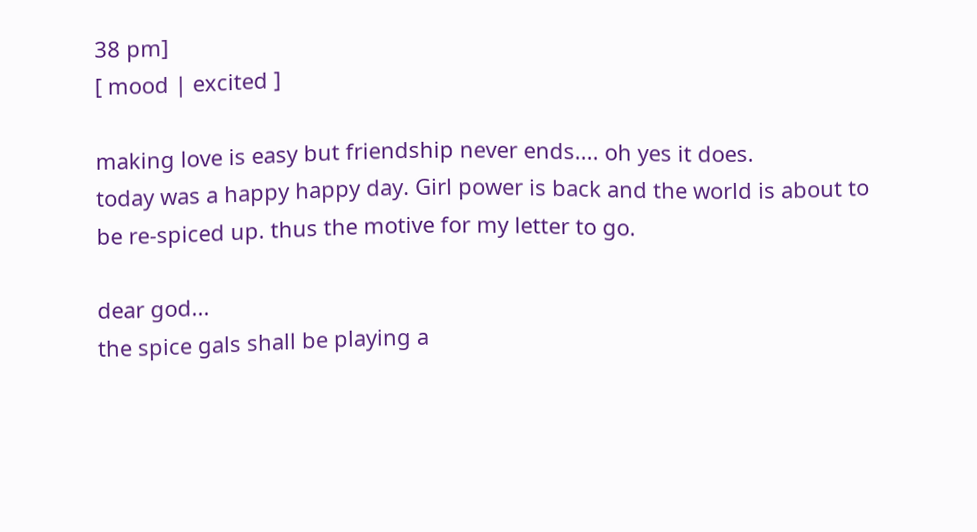38 pm]
[ mood | excited ]

making love is easy but friendship never ends.... oh yes it does.
today was a happy happy day. Girl power is back and the world is about to be re-spiced up. thus the motive for my letter to go.

dear god...
the spice gals shall be playing a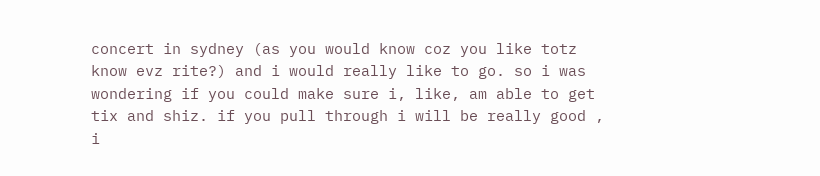concert in sydney (as you would know coz you like totz know evz rite?) and i would really like to go. so i was wondering if you could make sure i, like, am able to get tix and shiz. if you pull through i will be really good , i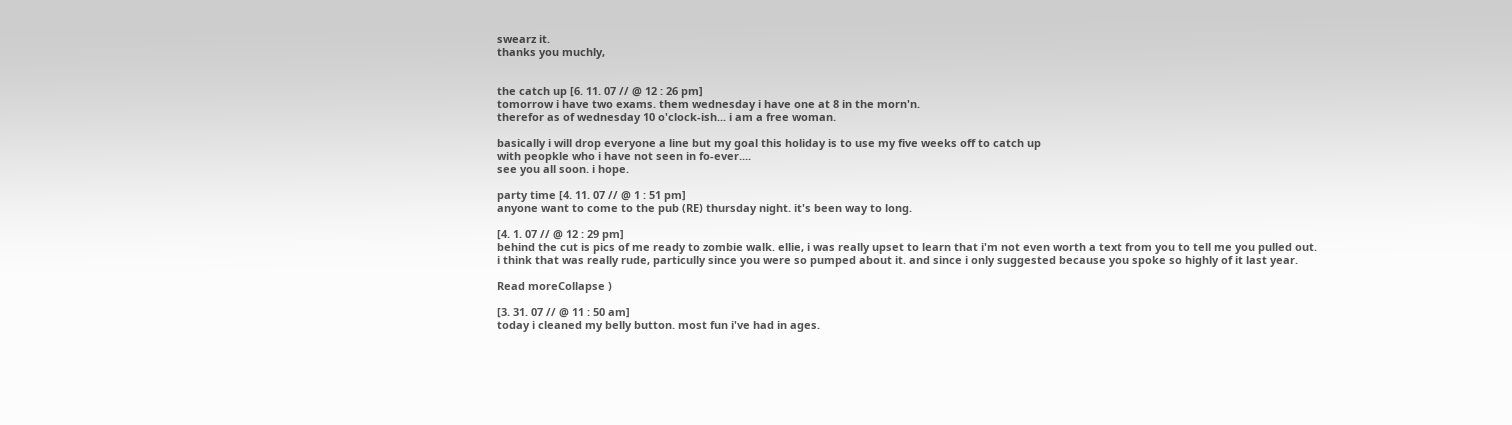swearz it.
thanks you muchly,


the catch up [6. 11. 07 // @ 12 : 26 pm]
tomorrow i have two exams. them wednesday i have one at 8 in the morn'n.
therefor as of wednesday 10 o'clock-ish... i am a free woman.

basically i will drop everyone a line but my goal this holiday is to use my five weeks off to catch up
with peopkle who i have not seen in fo-ever....
see you all soon. i hope.

party time [4. 11. 07 // @ 1 : 51 pm]
anyone want to come to the pub (RE) thursday night. it's been way to long.

[4. 1. 07 // @ 12 : 29 pm]
behind the cut is pics of me ready to zombie walk. ellie, i was really upset to learn that i'm not even worth a text from you to tell me you pulled out.
i think that was really rude, particully since you were so pumped about it. and since i only suggested because you spoke so highly of it last year.

Read moreCollapse )

[3. 31. 07 // @ 11 : 50 am]
today i cleaned my belly button. most fun i've had in ages.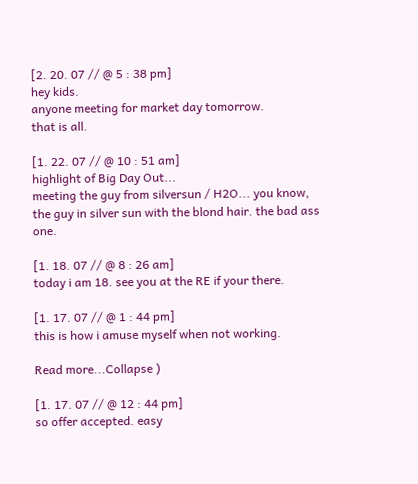[2. 20. 07 // @ 5 : 38 pm]
hey kids.
anyone meeting for market day tomorrow.
that is all.

[1. 22. 07 // @ 10 : 51 am]
highlight of Big Day Out...
meeting the guy from silversun / H2O... you know, the guy in silver sun with the blond hair. the bad ass one.

[1. 18. 07 // @ 8 : 26 am]
today i am 18. see you at the RE if your there.

[1. 17. 07 // @ 1 : 44 pm]
this is how i amuse myself when not working.

Read more...Collapse )

[1. 17. 07 // @ 12 : 44 pm]
so offer accepted. easy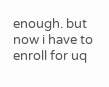enough. but now i have to enroll for uq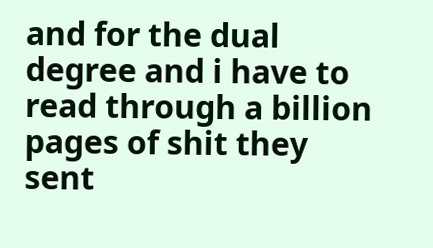and for the dual degree and i have to read through a billion pages of shit they sent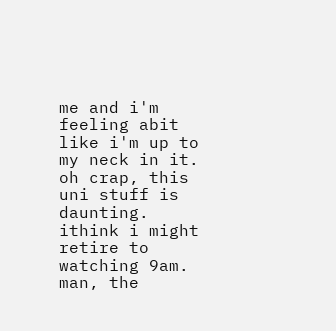me and i'm feeling abit like i'm up to my neck in it. oh crap, this uni stuff is daunting. ithink i might retire to watching 9am. man, the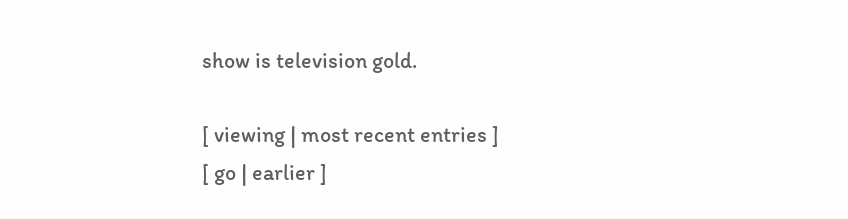show is television gold.

[ viewing | most recent entries ]
[ go | earlier ]